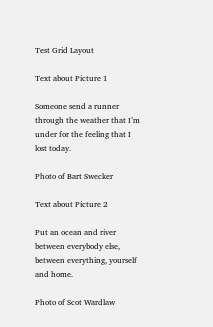Test Grid Layout

Text about Picture 1

Someone send a runner through the weather that I’m under for the feeling that I lost today.

Photo of Bart Swecker

Text about Picture 2

Put an ocean and river between everybody else, between everything, yourself and home.

Photo of Scot Wardlaw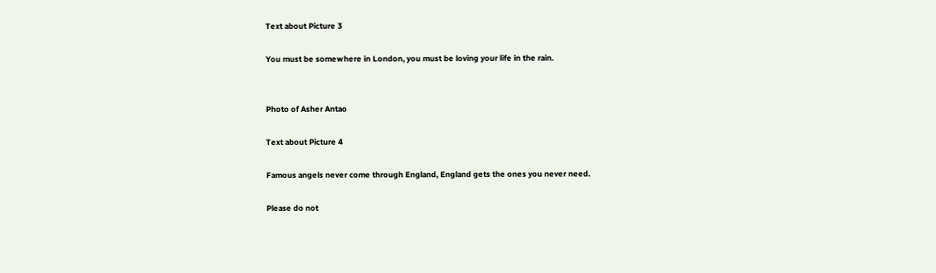Text about Picture 3

You must be somewhere in London, you must be loving your life in the rain.


Photo of Asher Antao

Text about Picture 4

Famous angels never come through England, England gets the ones you never need.

Please do not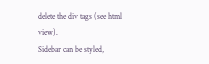delete the div tags (see html view).
Sidebar can be styled,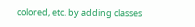colored, etc. by adding classes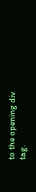to the opening div tag.